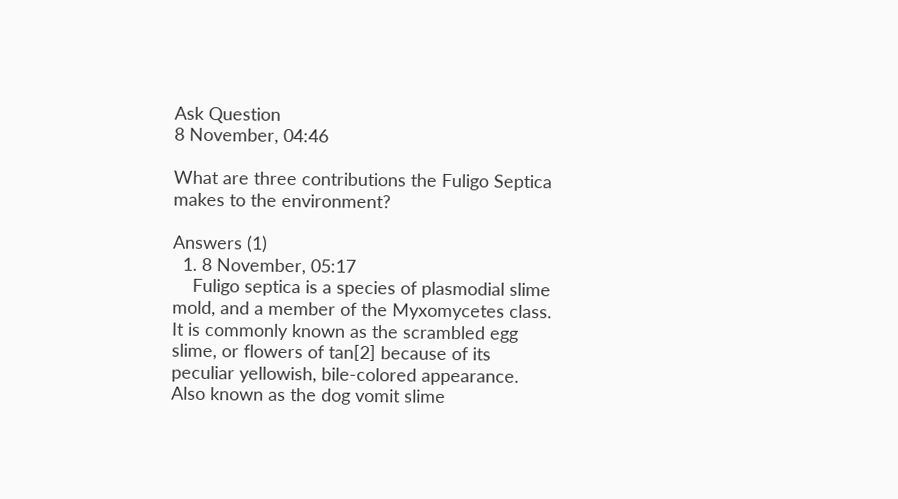Ask Question
8 November, 04:46

What are three contributions the Fuligo Septica makes to the environment?

Answers (1)
  1. 8 November, 05:17
    Fuligo septica is a species of plasmodial slime mold, and a member of the Myxomycetes class. It is commonly known as the scrambled egg slime, or flowers of tan[2] because of its peculiar yellowish, bile-colored appearance. Also known as the dog vomit slime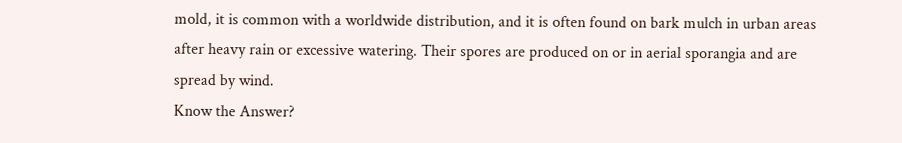mold, it is common with a worldwide distribution, and it is often found on bark mulch in urban areas after heavy rain or excessive watering. Their spores are produced on or in aerial sporangia and are spread by wind.
Know the Answer?